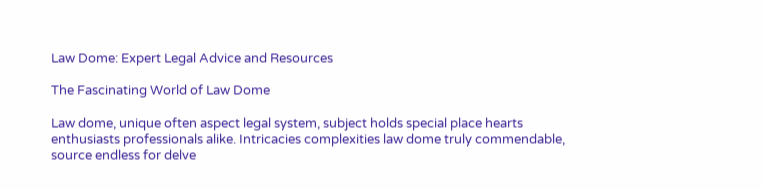Law Dome: Expert Legal Advice and Resources

The Fascinating World of Law Dome

Law dome, unique often aspect legal system, subject holds special place hearts enthusiasts professionals alike. Intricacies complexities law dome truly commendable, source endless for delve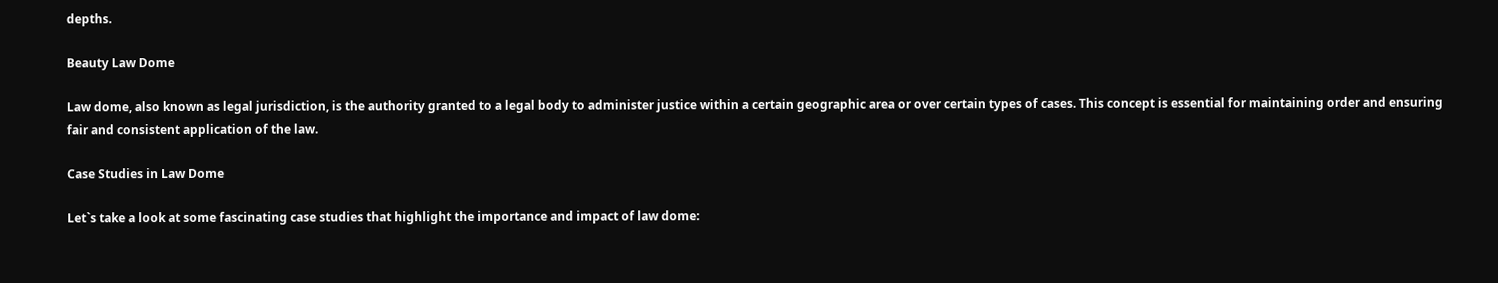depths.

Beauty Law Dome

Law dome, also known as legal jurisdiction, is the authority granted to a legal body to administer justice within a certain geographic area or over certain types of cases. This concept is essential for maintaining order and ensuring fair and consistent application of the law.

Case Studies in Law Dome

Let`s take a look at some fascinating case studies that highlight the importance and impact of law dome: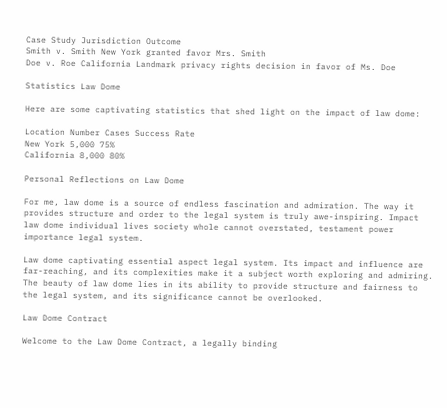Case Study Jurisdiction Outcome
Smith v. Smith New York granted favor Mrs. Smith
Doe v. Roe California Landmark privacy rights decision in favor of Ms. Doe

Statistics Law Dome

Here are some captivating statistics that shed light on the impact of law dome:

Location Number Cases Success Rate
New York 5,000 75%
California 8,000 80%

Personal Reflections on Law Dome

For me, law dome is a source of endless fascination and admiration. The way it provides structure and order to the legal system is truly awe-inspiring. Impact law dome individual lives society whole cannot overstated, testament power importance legal system.

Law dome captivating essential aspect legal system. Its impact and influence are far-reaching, and its complexities make it a subject worth exploring and admiring. The beauty of law dome lies in its ability to provide structure and fairness to the legal system, and its significance cannot be overlooked.

Law Dome Contract

Welcome to the Law Dome Contract, a legally binding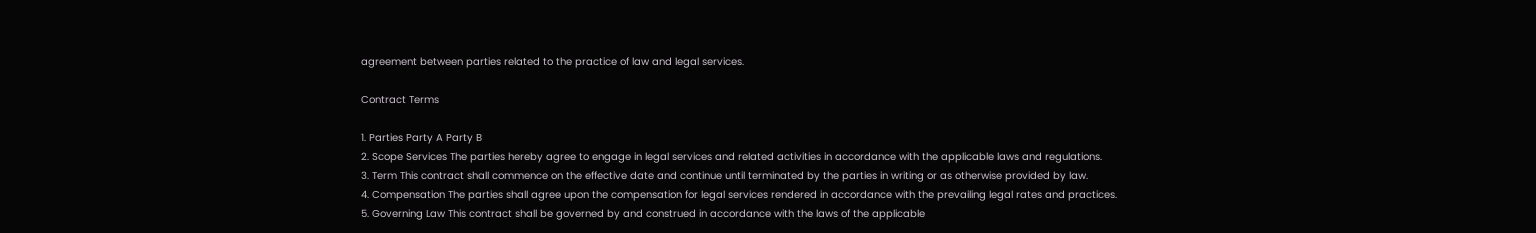agreement between parties related to the practice of law and legal services.

Contract Terms

1. Parties Party A Party B
2. Scope Services The parties hereby agree to engage in legal services and related activities in accordance with the applicable laws and regulations.
3. Term This contract shall commence on the effective date and continue until terminated by the parties in writing or as otherwise provided by law.
4. Compensation The parties shall agree upon the compensation for legal services rendered in accordance with the prevailing legal rates and practices.
5. Governing Law This contract shall be governed by and construed in accordance with the laws of the applicable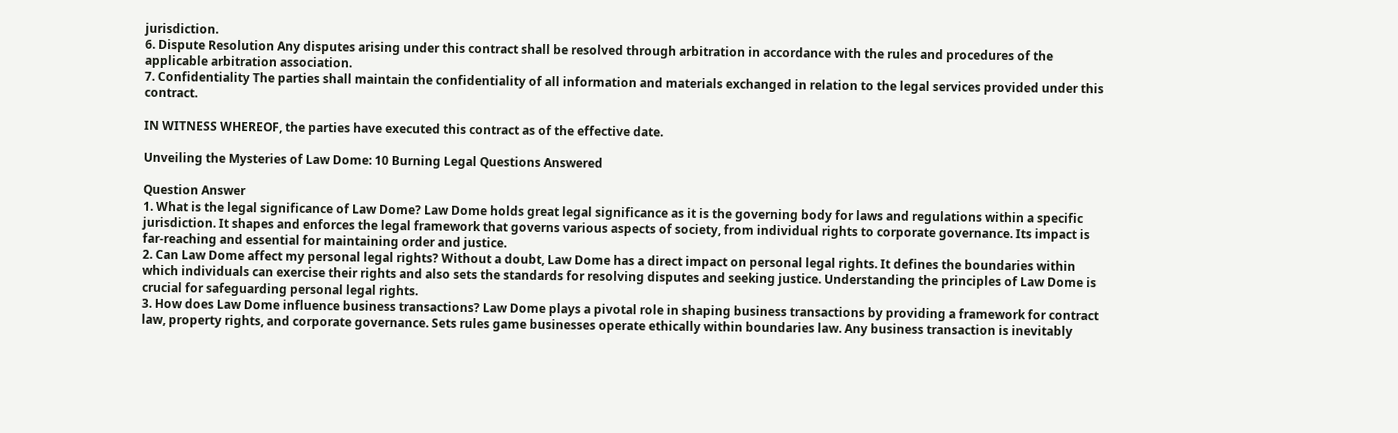jurisdiction.
6. Dispute Resolution Any disputes arising under this contract shall be resolved through arbitration in accordance with the rules and procedures of the applicable arbitration association.
7. Confidentiality The parties shall maintain the confidentiality of all information and materials exchanged in relation to the legal services provided under this contract.

IN WITNESS WHEREOF, the parties have executed this contract as of the effective date.

Unveiling the Mysteries of Law Dome: 10 Burning Legal Questions Answered

Question Answer
1. What is the legal significance of Law Dome? Law Dome holds great legal significance as it is the governing body for laws and regulations within a specific jurisdiction. It shapes and enforces the legal framework that governs various aspects of society, from individual rights to corporate governance. Its impact is far-reaching and essential for maintaining order and justice.
2. Can Law Dome affect my personal legal rights? Without a doubt, Law Dome has a direct impact on personal legal rights. It defines the boundaries within which individuals can exercise their rights and also sets the standards for resolving disputes and seeking justice. Understanding the principles of Law Dome is crucial for safeguarding personal legal rights.
3. How does Law Dome influence business transactions? Law Dome plays a pivotal role in shaping business transactions by providing a framework for contract law, property rights, and corporate governance. Sets rules game businesses operate ethically within boundaries law. Any business transaction is inevitably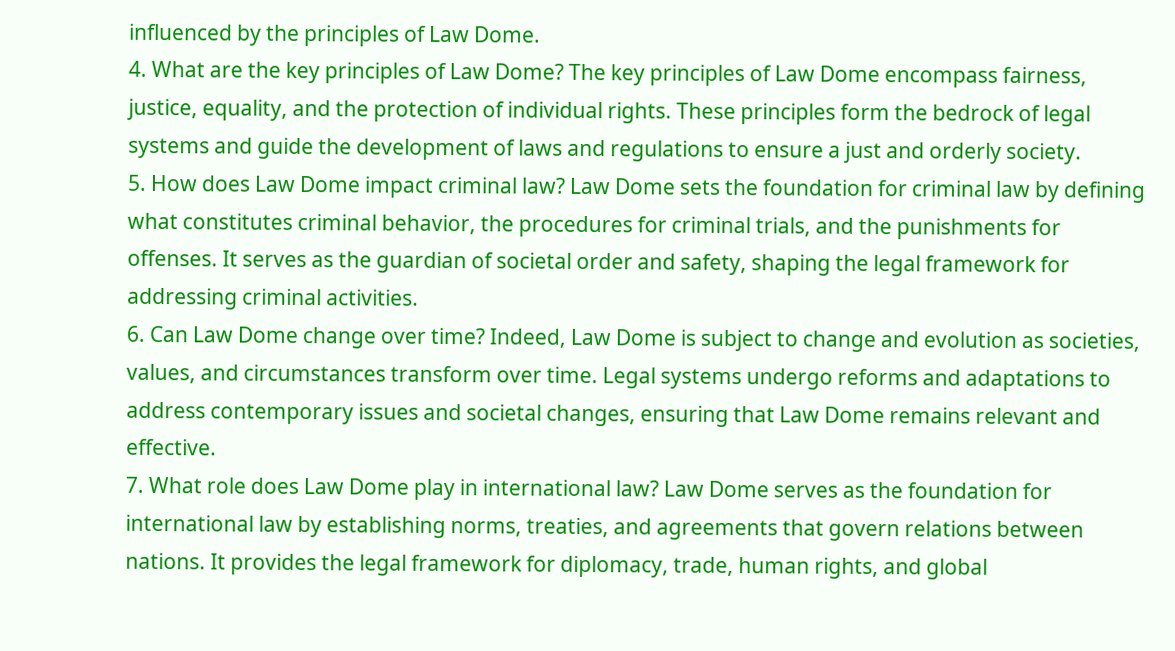influenced by the principles of Law Dome.
4. What are the key principles of Law Dome? The key principles of Law Dome encompass fairness, justice, equality, and the protection of individual rights. These principles form the bedrock of legal systems and guide the development of laws and regulations to ensure a just and orderly society.
5. How does Law Dome impact criminal law? Law Dome sets the foundation for criminal law by defining what constitutes criminal behavior, the procedures for criminal trials, and the punishments for offenses. It serves as the guardian of societal order and safety, shaping the legal framework for addressing criminal activities.
6. Can Law Dome change over time? Indeed, Law Dome is subject to change and evolution as societies, values, and circumstances transform over time. Legal systems undergo reforms and adaptations to address contemporary issues and societal changes, ensuring that Law Dome remains relevant and effective.
7. What role does Law Dome play in international law? Law Dome serves as the foundation for international law by establishing norms, treaties, and agreements that govern relations between nations. It provides the legal framework for diplomacy, trade, human rights, and global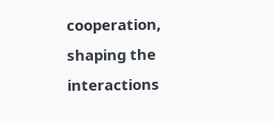cooperation, shaping the interactions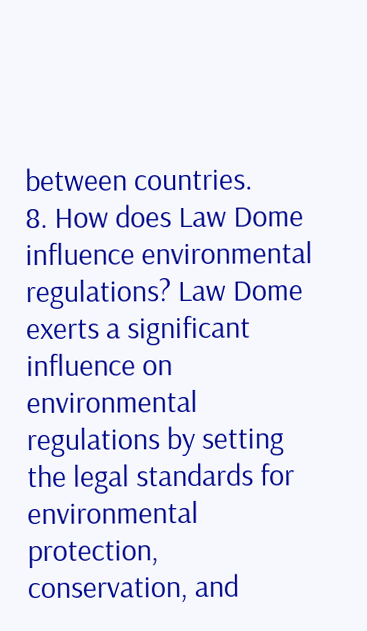between countries.
8. How does Law Dome influence environmental regulations? Law Dome exerts a significant influence on environmental regulations by setting the legal standards for environmental protection, conservation, and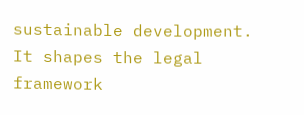sustainable development. It shapes the legal framework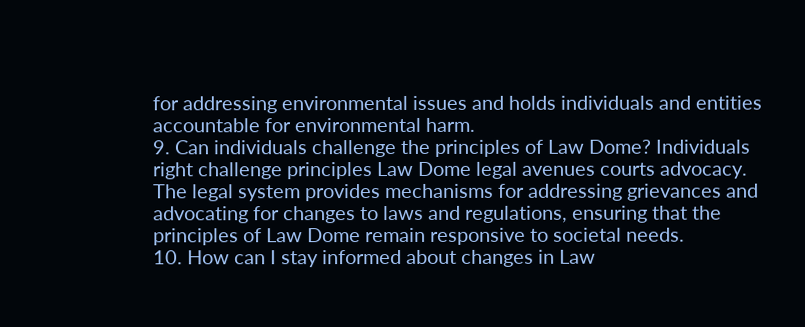for addressing environmental issues and holds individuals and entities accountable for environmental harm.
9. Can individuals challenge the principles of Law Dome? Individuals right challenge principles Law Dome legal avenues courts advocacy. The legal system provides mechanisms for addressing grievances and advocating for changes to laws and regulations, ensuring that the principles of Law Dome remain responsive to societal needs.
10. How can I stay informed about changes in Law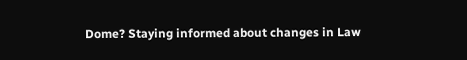Dome? Staying informed about changes in Law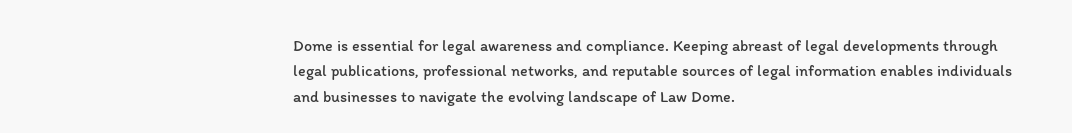Dome is essential for legal awareness and compliance. Keeping abreast of legal developments through legal publications, professional networks, and reputable sources of legal information enables individuals and businesses to navigate the evolving landscape of Law Dome.